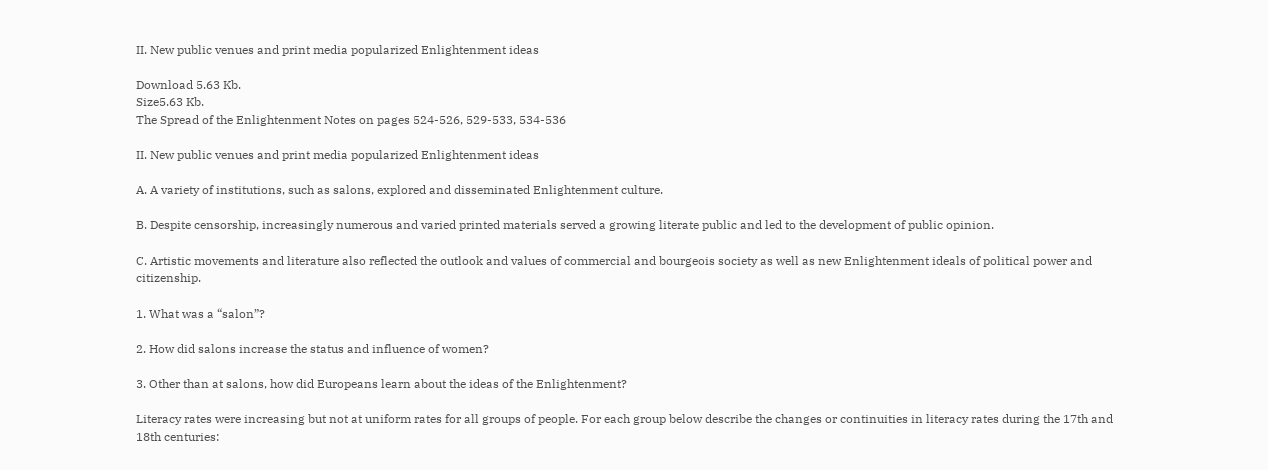II. New public venues and print media popularized Enlightenment ideas

Download 5.63 Kb.
Size5.63 Kb.
The Spread of the Enlightenment Notes on pages 524-526, 529-533, 534-536

II. New public venues and print media popularized Enlightenment ideas

A. A variety of institutions, such as salons, explored and disseminated Enlightenment culture.

B. Despite censorship, increasingly numerous and varied printed materials served a growing literate public and led to the development of public opinion.

C. Artistic movements and literature also reflected the outlook and values of commercial and bourgeois society as well as new Enlightenment ideals of political power and citizenship.

1. What was a “salon”?

2. How did salons increase the status and influence of women?

3. Other than at salons, how did Europeans learn about the ideas of the Enlightenment?

Literacy rates were increasing but not at uniform rates for all groups of people. For each group below describe the changes or continuities in literacy rates during the 17th and 18th centuries: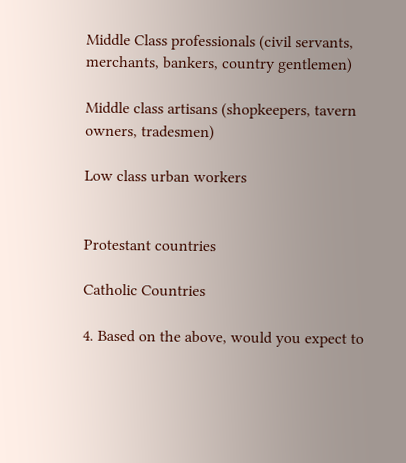Middle Class professionals (civil servants, merchants, bankers, country gentlemen)

Middle class artisans (shopkeepers, tavern owners, tradesmen)

Low class urban workers


Protestant countries

Catholic Countries

4. Based on the above, would you expect to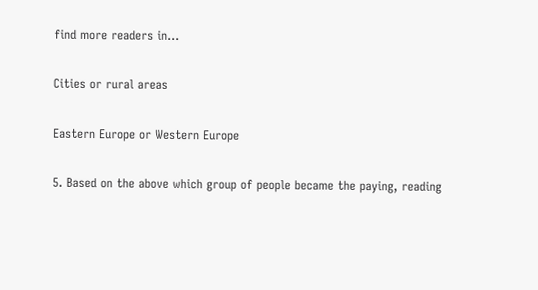find more readers in…

Cities or rural areas

Eastern Europe or Western Europe

5. Based on the above which group of people became the paying, reading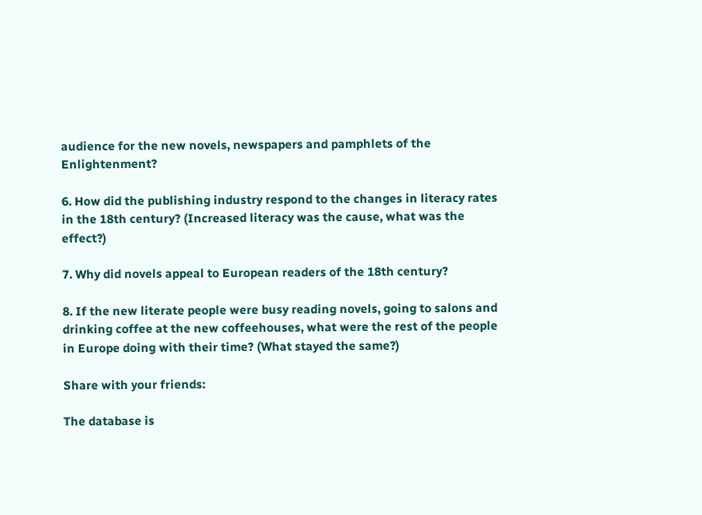audience for the new novels, newspapers and pamphlets of the Enlightenment?

6. How did the publishing industry respond to the changes in literacy rates in the 18th century? (Increased literacy was the cause, what was the effect?)

7. Why did novels appeal to European readers of the 18th century?

8. If the new literate people were busy reading novels, going to salons and drinking coffee at the new coffeehouses, what were the rest of the people in Europe doing with their time? (What stayed the same?)

Share with your friends:

The database is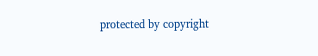protected by copyright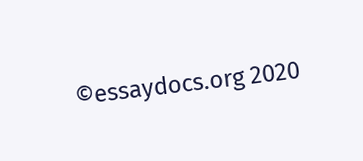©essaydocs.org 2020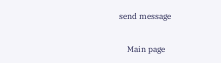send message

    Main page